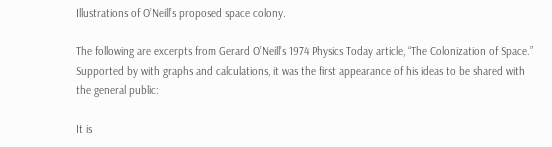Illustrations of O’Neill’s proposed space colony.

The following are excerpts from Gerard O’Neill’s 1974 Physics Today article, “The Colonization of Space.” Supported by with graphs and calculations, it was the first appearance of his ideas to be shared with the general public:

It is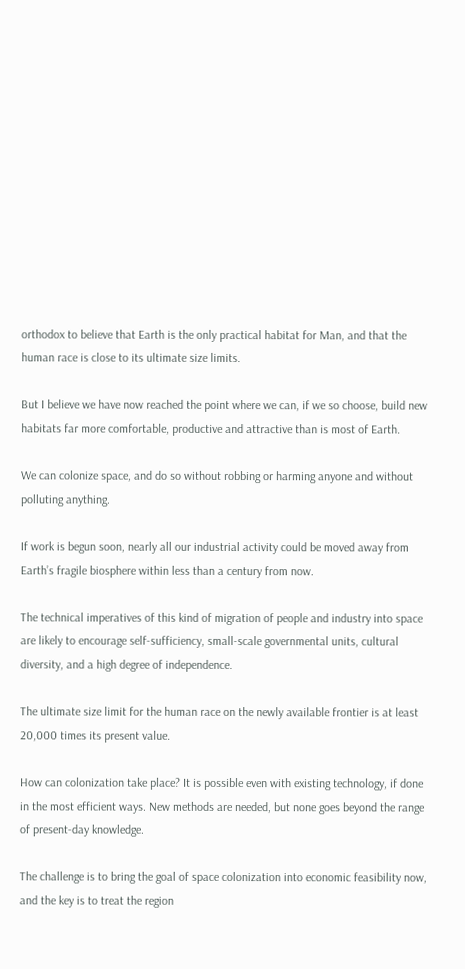orthodox to believe that Earth is the only practical habitat for Man, and that the human race is close to its ultimate size limits.

But I believe we have now reached the point where we can, if we so choose, build new habitats far more comfortable, productive and attractive than is most of Earth.

We can colonize space, and do so without robbing or harming anyone and without polluting anything.

If work is begun soon, nearly all our industrial activity could be moved away from Earth’s fragile biosphere within less than a century from now.

The technical imperatives of this kind of migration of people and industry into space are likely to encourage self-sufficiency, small-scale governmental units, cultural diversity, and a high degree of independence.

The ultimate size limit for the human race on the newly available frontier is at least 20,000 times its present value.

How can colonization take place? It is possible even with existing technology, if done in the most efficient ways. New methods are needed, but none goes beyond the range of present-day knowledge.

The challenge is to bring the goal of space colonization into economic feasibility now, and the key is to treat the region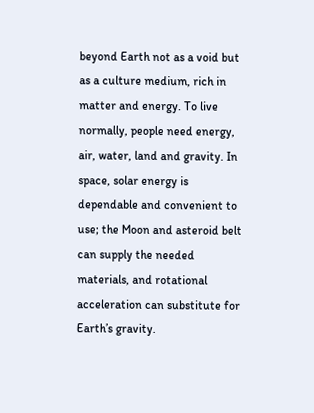beyond Earth not as a void but as a culture medium, rich in matter and energy. To live normally, people need energy, air, water, land and gravity. In space, solar energy is dependable and convenient to use; the Moon and asteroid belt can supply the needed materials, and rotational acceleration can substitute for Earth’s gravity.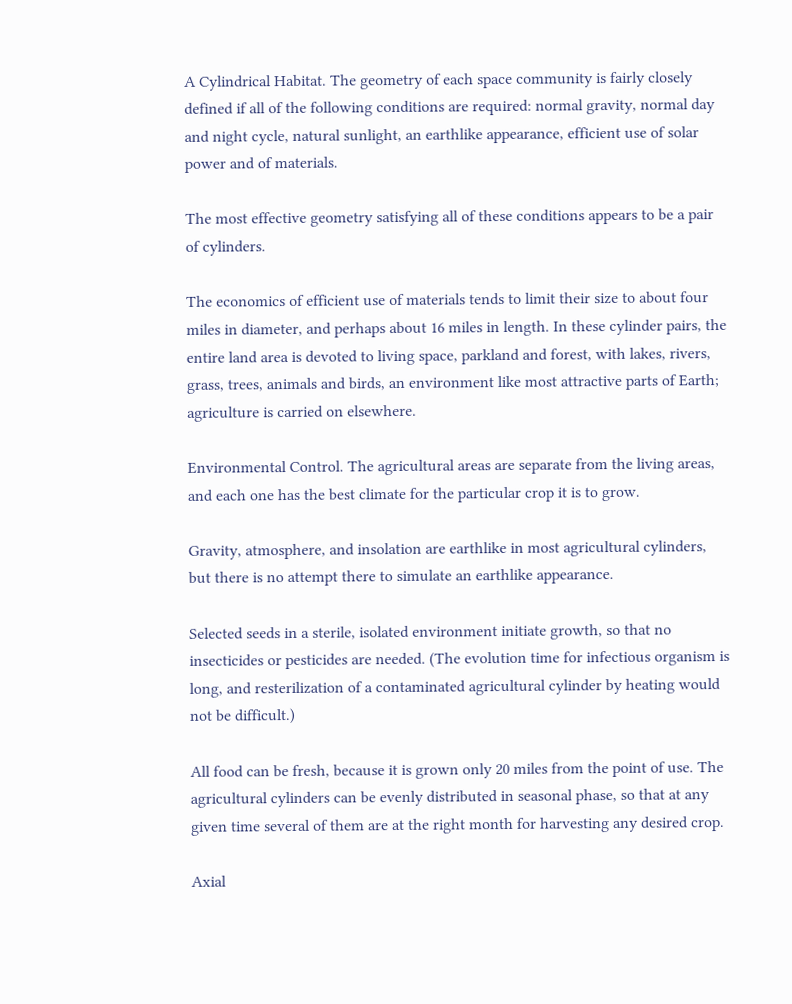A Cylindrical Habitat. The geometry of each space community is fairly closely defined if all of the following conditions are required: normal gravity, normal day and night cycle, natural sunlight, an earthlike appearance, efficient use of solar power and of materials.

The most effective geometry satisfying all of these conditions appears to be a pair of cylinders.

The economics of efficient use of materials tends to limit their size to about four miles in diameter, and perhaps about 16 miles in length. In these cylinder pairs, the entire land area is devoted to living space, parkland and forest, with lakes, rivers, grass, trees, animals and birds, an environment like most attractive parts of Earth; agriculture is carried on elsewhere.

Environmental Control. The agricultural areas are separate from the living areas, and each one has the best climate for the particular crop it is to grow.

Gravity, atmosphere, and insolation are earthlike in most agricultural cylinders, but there is no attempt there to simulate an earthlike appearance.

Selected seeds in a sterile, isolated environment initiate growth, so that no insecticides or pesticides are needed. (The evolution time for infectious organism is long, and resterilization of a contaminated agricultural cylinder by heating would not be difficult.)

All food can be fresh, because it is grown only 20 miles from the point of use. The agricultural cylinders can be evenly distributed in seasonal phase, so that at any given time several of them are at the right month for harvesting any desired crop.

Axial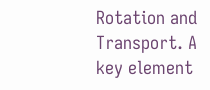Rotation and Transport. A key element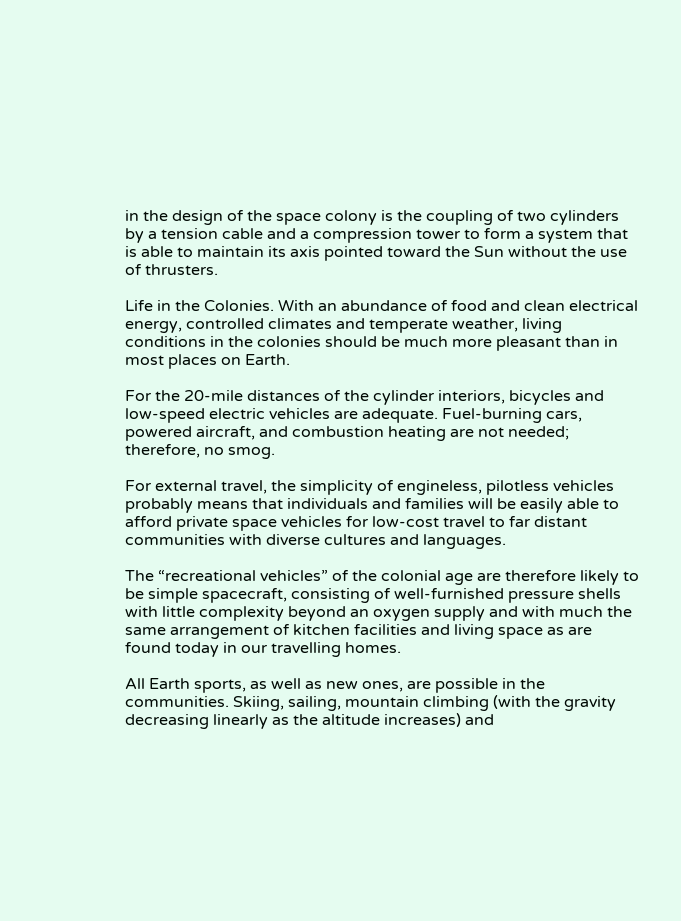in the design of the space colony is the coupling of two cylinders by a tension cable and a compression tower to form a system that is able to maintain its axis pointed toward the Sun without the use of thrusters.

Life in the Colonies. With an abundance of food and clean electrical energy, controlled climates and temperate weather, living conditions in the colonies should be much more pleasant than in most places on Earth.

For the 20-mile distances of the cylinder interiors, bicycles and low-speed electric vehicles are adequate. Fuel-burning cars, powered aircraft, and combustion heating are not needed; therefore, no smog.

For external travel, the simplicity of engineless, pilotless vehicles probably means that individuals and families will be easily able to afford private space vehicles for low-cost travel to far distant communities with diverse cultures and languages.

The “recreational vehicles” of the colonial age are therefore likely to be simple spacecraft, consisting of well-furnished pressure shells with little complexity beyond an oxygen supply and with much the same arrangement of kitchen facilities and living space as are found today in our travelling homes.

All Earth sports, as well as new ones, are possible in the communities. Skiing, sailing, mountain climbing (with the gravity decreasing linearly as the altitude increases) and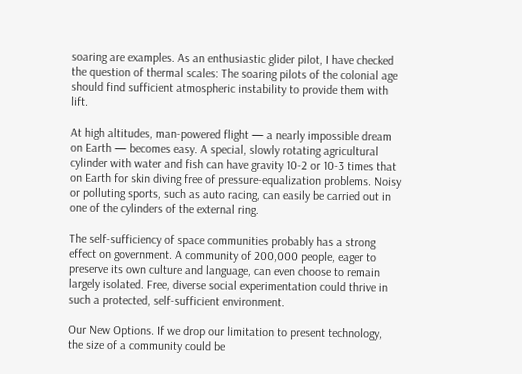soaring are examples. As an enthusiastic glider pilot, I have checked the question of thermal scales: The soaring pilots of the colonial age should find sufficient atmospheric instability to provide them with lift.

At high altitudes, man-powered flight — a nearly impossible dream on Earth — becomes easy. A special, slowly rotating agricultural cylinder with water and fish can have gravity 10-2 or 10-3 times that on Earth for skin diving free of pressure-equalization problems. Noisy or polluting sports, such as auto racing, can easily be carried out in one of the cylinders of the external ring.

The self-sufficiency of space communities probably has a strong effect on government. A community of 200,000 people, eager to preserve its own culture and language, can even choose to remain largely isolated. Free, diverse social experimentation could thrive in such a protected, self-sufficient environment.

Our New Options. If we drop our limitation to present technology, the size of a community could be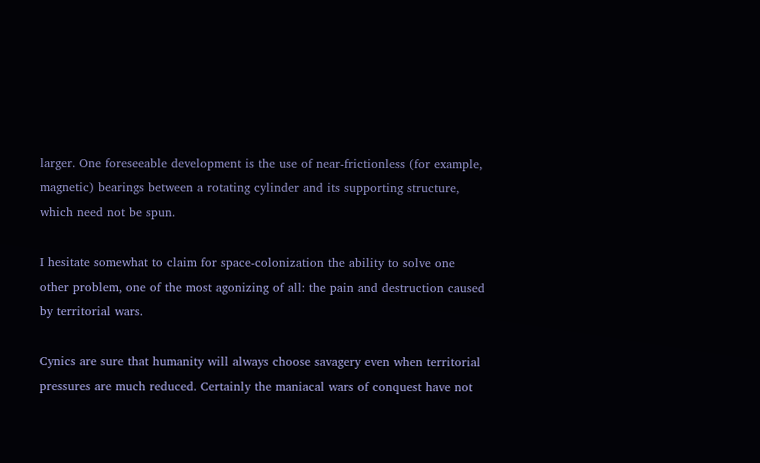larger. One foreseeable development is the use of near-frictionless (for example, magnetic) bearings between a rotating cylinder and its supporting structure, which need not be spun.

I hesitate somewhat to claim for space-colonization the ability to solve one other problem, one of the most agonizing of all: the pain and destruction caused by territorial wars.

Cynics are sure that humanity will always choose savagery even when territorial pressures are much reduced. Certainly the maniacal wars of conquest have not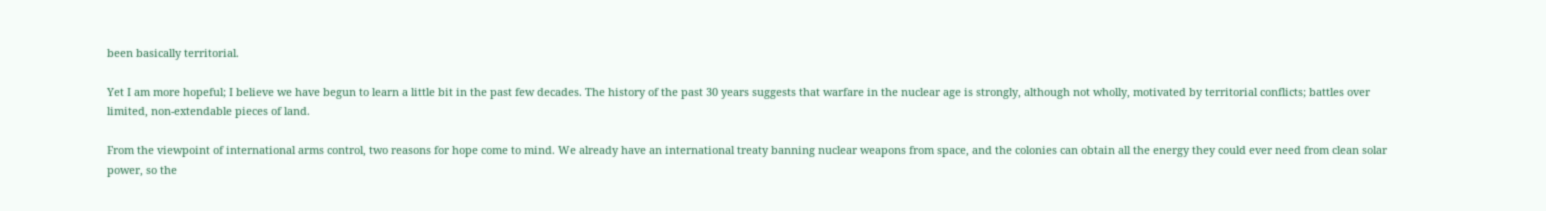been basically territorial.

Yet I am more hopeful; I believe we have begun to learn a little bit in the past few decades. The history of the past 30 years suggests that warfare in the nuclear age is strongly, although not wholly, motivated by territorial conflicts; battles over limited, non-extendable pieces of land.

From the viewpoint of international arms control, two reasons for hope come to mind. We already have an international treaty banning nuclear weapons from space, and the colonies can obtain all the energy they could ever need from clean solar power, so the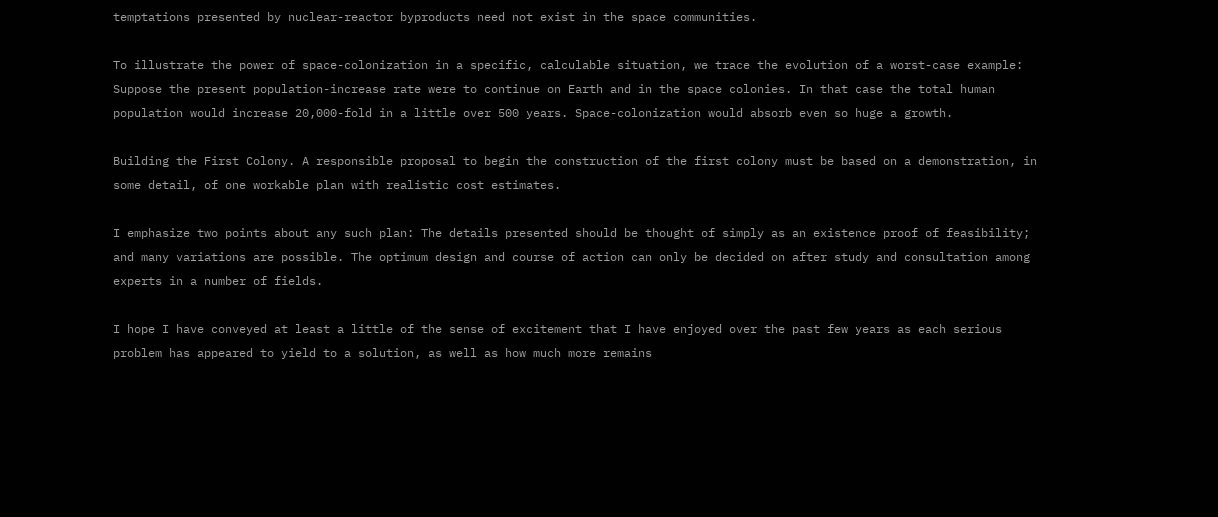temptations presented by nuclear-reactor byproducts need not exist in the space communities.

To illustrate the power of space-colonization in a specific, calculable situation, we trace the evolution of a worst-case example: Suppose the present population-increase rate were to continue on Earth and in the space colonies. In that case the total human population would increase 20,000-fold in a little over 500 years. Space-colonization would absorb even so huge a growth.

Building the First Colony. A responsible proposal to begin the construction of the first colony must be based on a demonstration, in some detail, of one workable plan with realistic cost estimates.

I emphasize two points about any such plan: The details presented should be thought of simply as an existence proof of feasibility; and many variations are possible. The optimum design and course of action can only be decided on after study and consultation among experts in a number of fields.

I hope I have conveyed at least a little of the sense of excitement that I have enjoyed over the past few years as each serious problem has appeared to yield to a solution, as well as how much more remains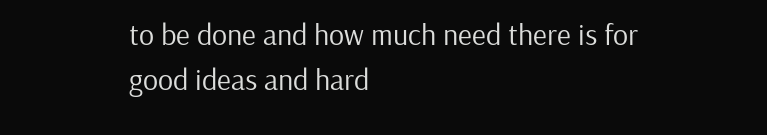to be done and how much need there is for good ideas and hard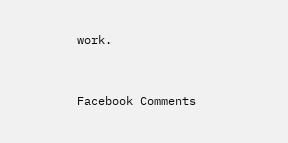work.


Facebook Comments